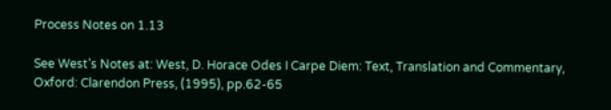Process Notes on 1.13

See West’s Notes at: West, D. Horace Odes I Carpe Diem: Text, Translation and Commentary, Oxford: Clarendon Press, (1995), pp.62-65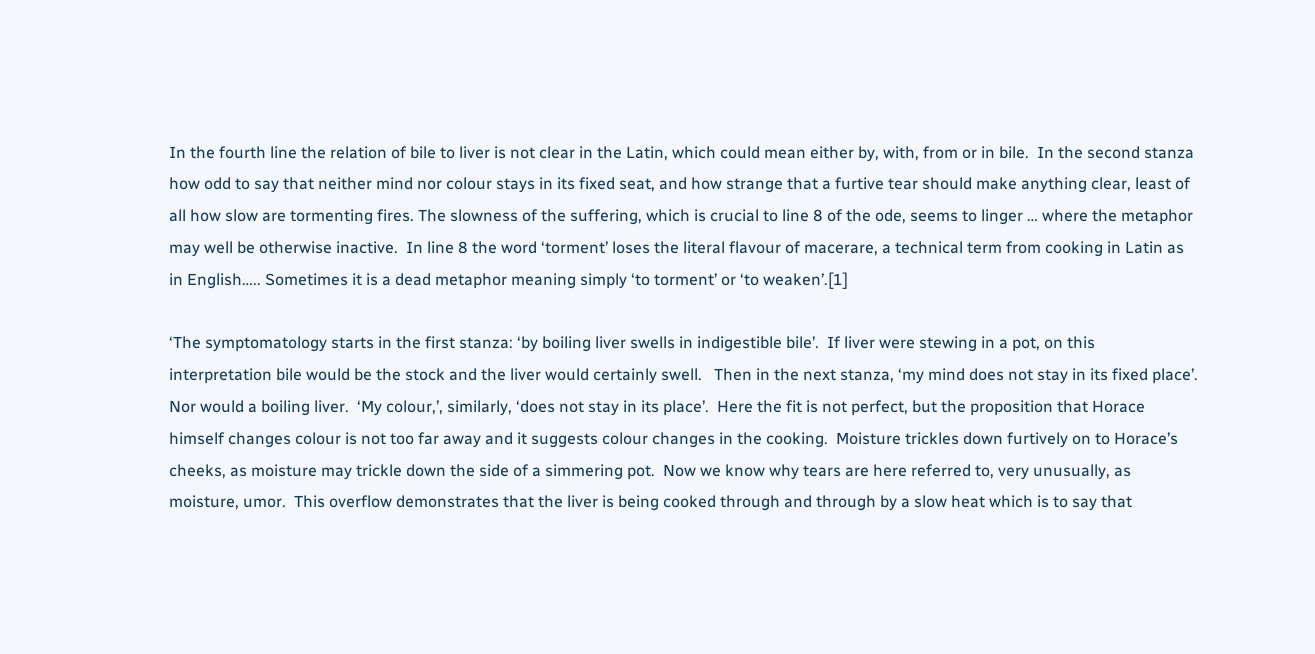In the fourth line the relation of bile to liver is not clear in the Latin, which could mean either by, with, from or in bile.  In the second stanza how odd to say that neither mind nor colour stays in its fixed seat, and how strange that a furtive tear should make anything clear, least of all how slow are tormenting fires. The slowness of the suffering, which is crucial to line 8 of the ode, seems to linger … where the metaphor may well be otherwise inactive.  In line 8 the word ‘torment’ loses the literal flavour of macerare, a technical term from cooking in Latin as in English….. Sometimes it is a dead metaphor meaning simply ‘to torment’ or ‘to weaken’.[1]

‘The symptomatology starts in the first stanza: ‘by boiling liver swells in indigestible bile’.  If liver were stewing in a pot, on this interpretation bile would be the stock and the liver would certainly swell.   Then in the next stanza, ‘my mind does not stay in its fixed place’.  Nor would a boiling liver.  ‘My colour,’, similarly, ‘does not stay in its place’.  Here the fit is not perfect, but the proposition that Horace himself changes colour is not too far away and it suggests colour changes in the cooking.  Moisture trickles down furtively on to Horace’s cheeks, as moisture may trickle down the side of a simmering pot.  Now we know why tears are here referred to, very unusually, as moisture, umor.  This overflow demonstrates that the liver is being cooked through and through by a slow heat which is to say that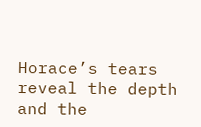Horace’s tears reveal the depth and the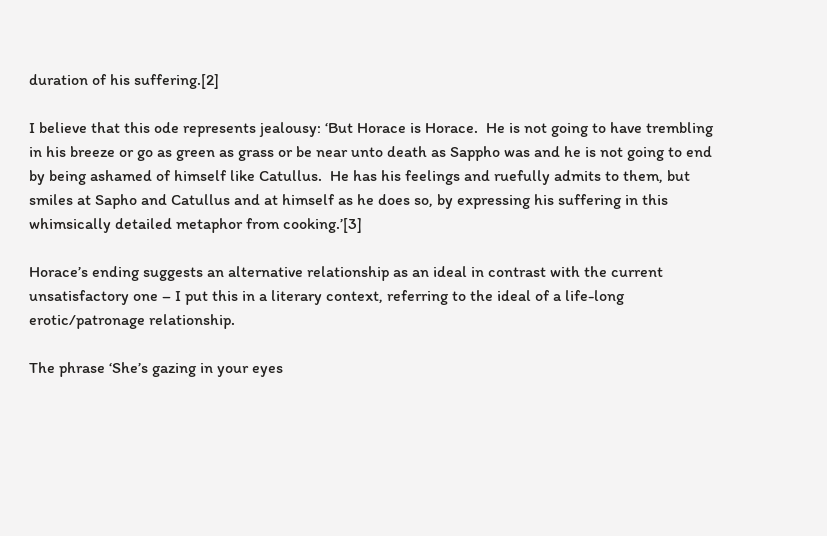duration of his suffering.[2]

I believe that this ode represents jealousy: ‘But Horace is Horace.  He is not going to have trembling in his breeze or go as green as grass or be near unto death as Sappho was and he is not going to end by being ashamed of himself like Catullus.  He has his feelings and ruefully admits to them, but smiles at Sapho and Catullus and at himself as he does so, by expressing his suffering in this whimsically detailed metaphor from cooking.’[3]

Horace’s ending suggests an alternative relationship as an ideal in contrast with the current unsatisfactory one – I put this in a literary context, referring to the ideal of a life-long erotic/patronage relationship.

The phrase ‘She’s gazing in your eyes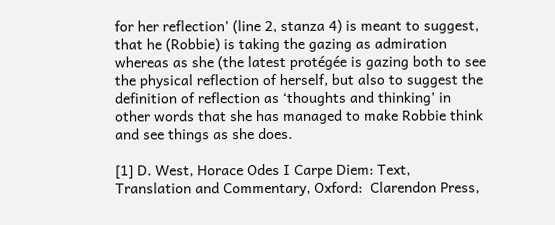for her reflection’ (line 2, stanza 4) is meant to suggest, that he (Robbie) is taking the gazing as admiration whereas as she (the latest protégée is gazing both to see the physical reflection of herself, but also to suggest the definition of reflection as ‘thoughts and thinking’ in other words that she has managed to make Robbie think and see things as she does.

[1] D. West, Horace Odes I Carpe Diem: Text, Translation and Commentary, Oxford:  Clarendon Press,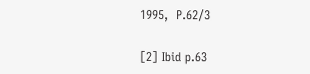1995,  P.62/3

[2] Ibid p.63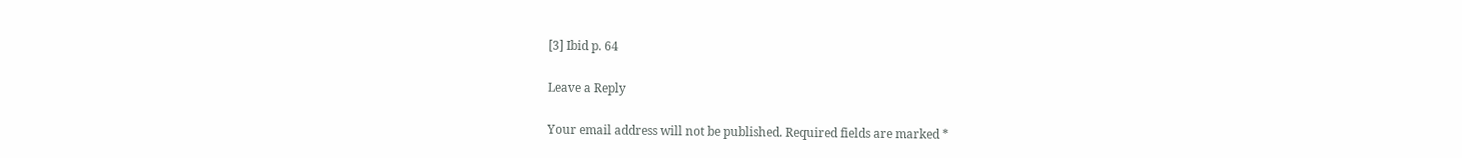[3] Ibid p. 64

Leave a Reply

Your email address will not be published. Required fields are marked *